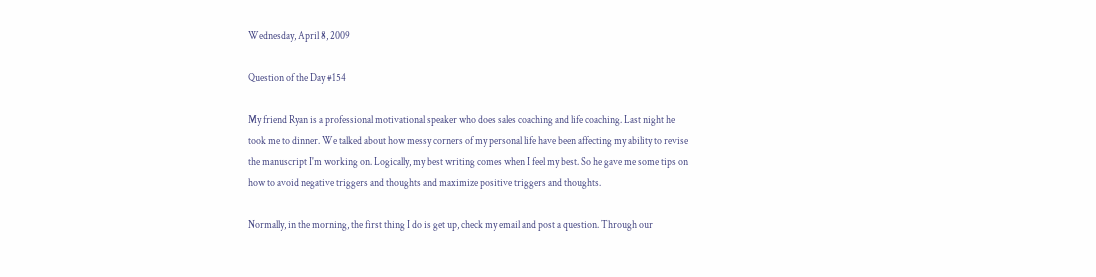Wednesday, April 8, 2009

Question of the Day #154

My friend Ryan is a professional motivational speaker who does sales coaching and life coaching. Last night he took me to dinner. We talked about how messy corners of my personal life have been affecting my ability to revise the manuscript I'm working on. Logically, my best writing comes when I feel my best. So he gave me some tips on how to avoid negative triggers and thoughts and maximize positive triggers and thoughts.

Normally, in the morning, the first thing I do is get up, check my email and post a question. Through our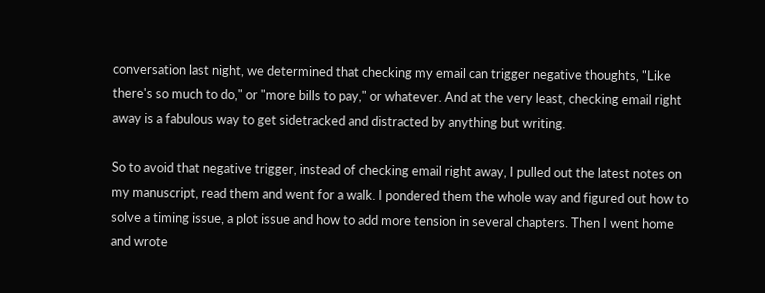conversation last night, we determined that checking my email can trigger negative thoughts, "Like there's so much to do," or "more bills to pay," or whatever. And at the very least, checking email right away is a fabulous way to get sidetracked and distracted by anything but writing.

So to avoid that negative trigger, instead of checking email right away, I pulled out the latest notes on my manuscript, read them and went for a walk. I pondered them the whole way and figured out how to solve a timing issue, a plot issue and how to add more tension in several chapters. Then I went home and wrote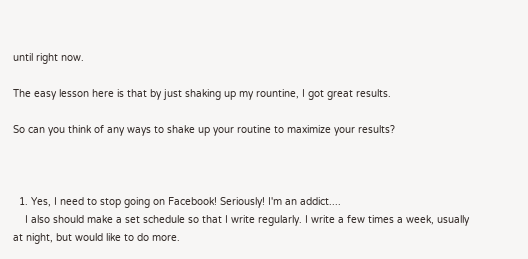until right now.

The easy lesson here is that by just shaking up my rountine, I got great results.

So can you think of any ways to shake up your routine to maximize your results?



  1. Yes, I need to stop going on Facebook! Seriously! I'm an addict....
    I also should make a set schedule so that I write regularly. I write a few times a week, usually at night, but would like to do more.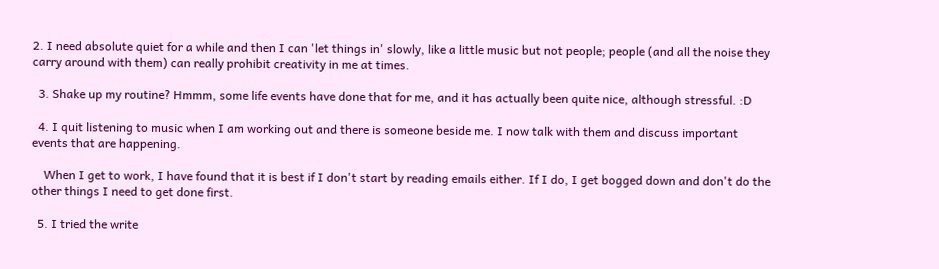2. I need absolute quiet for a while and then I can 'let things in' slowly, like a little music but not people; people (and all the noise they carry around with them) can really prohibit creativity in me at times.

  3. Shake up my routine? Hmmm, some life events have done that for me, and it has actually been quite nice, although stressful. :D

  4. I quit listening to music when I am working out and there is someone beside me. I now talk with them and discuss important events that are happening.

    When I get to work, I have found that it is best if I don't start by reading emails either. If I do, I get bogged down and don't do the other things I need to get done first.

  5. I tried the write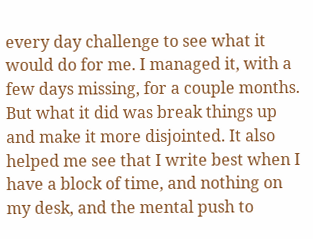every day challenge to see what it would do for me. I managed it, with a few days missing, for a couple months. But what it did was break things up and make it more disjointed. It also helped me see that I write best when I have a block of time, and nothing on my desk, and the mental push to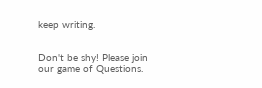keep writing.


Don't be shy! Please join our game of Questions.